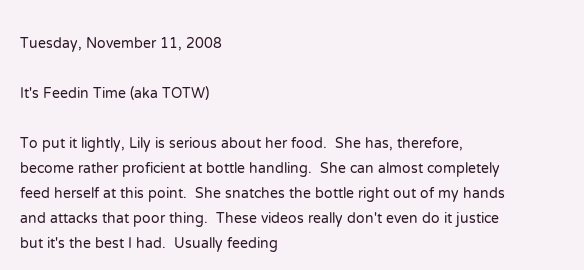Tuesday, November 11, 2008

It's Feedin Time (aka TOTW)

To put it lightly, Lily is serious about her food.  She has, therefore, become rather proficient at bottle handling.  She can almost completely feed herself at this point.  She snatches the bottle right out of my hands and attacks that poor thing.  These videos really don't even do it justice but it's the best I had.  Usually feeding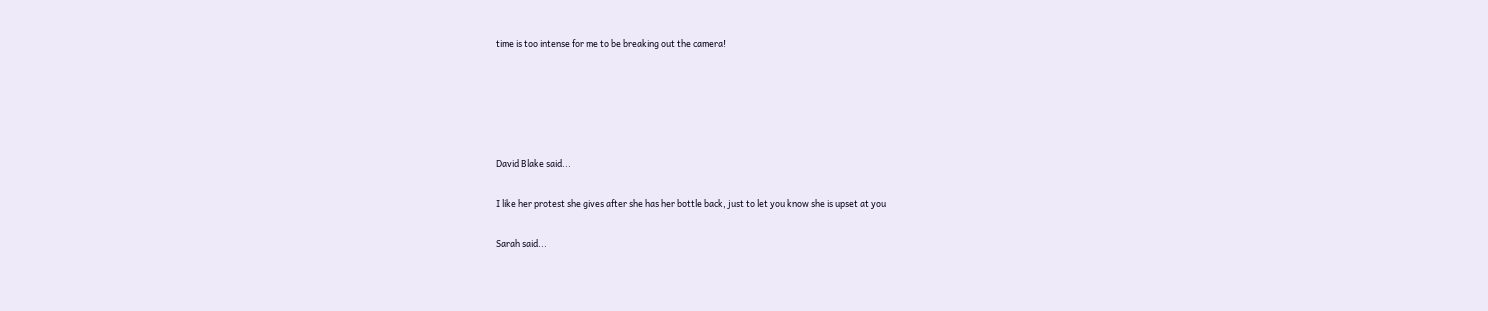time is too intense for me to be breaking out the camera!





David Blake said...

I like her protest she gives after she has her bottle back, just to let you know she is upset at you

Sarah said...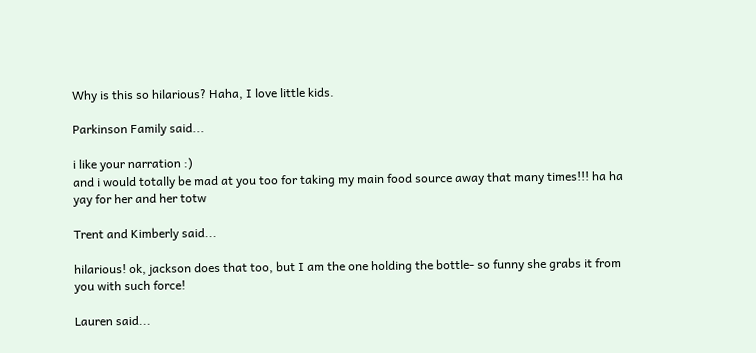Why is this so hilarious? Haha, I love little kids.

Parkinson Family said...

i like your narration :)
and i would totally be mad at you too for taking my main food source away that many times!!! ha ha
yay for her and her totw

Trent and Kimberly said...

hilarious! ok, jackson does that too, but I am the one holding the bottle- so funny she grabs it from you with such force!

Lauren said...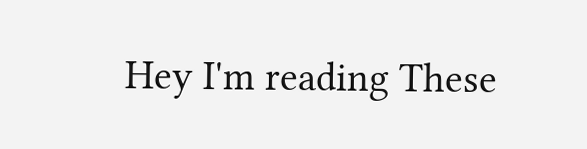Hey I'm reading These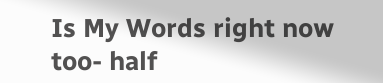Is My Words right now too- half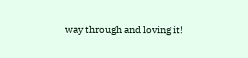way through and loving it!